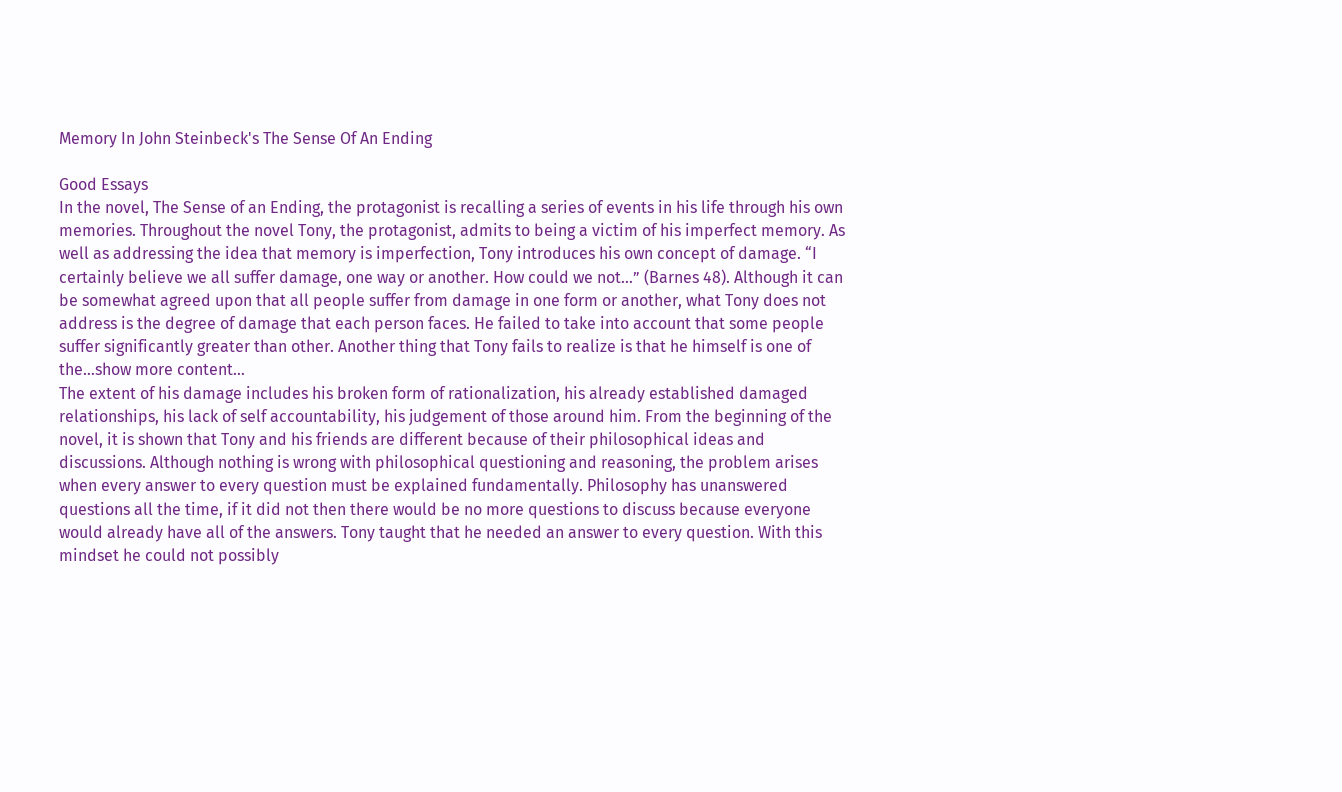Memory In John Steinbeck's The Sense Of An Ending

Good Essays
In the novel, The Sense of an Ending, the protagonist is recalling a series of events in his life through his own memories. Throughout the novel Tony, the protagonist, admits to being a victim of his imperfect memory. As well as addressing the idea that memory is imperfection, Tony introduces his own concept of damage. “I certainly believe we all suffer damage, one way or another. How could we not…” (Barnes 48). Although it can be somewhat agreed upon that all people suffer from damage in one form or another, what Tony does not address is the degree of damage that each person faces. He failed to take into account that some people suffer significantly greater than other. Another thing that Tony fails to realize is that he himself is one of the…show more content…
The extent of his damage includes his broken form of rationalization, his already established damaged relationships, his lack of self accountability, his judgement of those around him. From the beginning of the novel, it is shown that Tony and his friends are different because of their philosophical ideas and discussions. Although nothing is wrong with philosophical questioning and reasoning, the problem arises when every answer to every question must be explained fundamentally. Philosophy has unanswered questions all the time, if it did not then there would be no more questions to discuss because everyone would already have all of the answers. Tony taught that he needed an answer to every question. With this mindset he could not possibly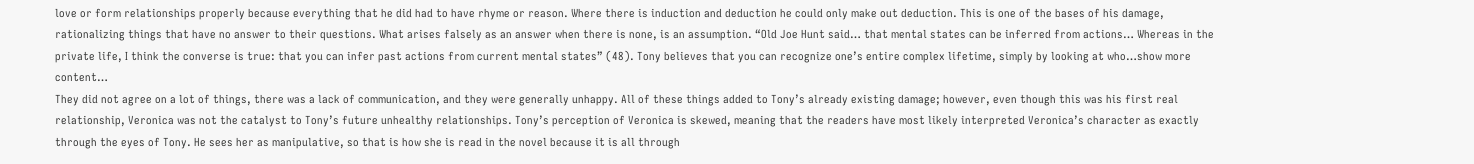love or form relationships properly because everything that he did had to have rhyme or reason. Where there is induction and deduction he could only make out deduction. This is one of the bases of his damage, rationalizing things that have no answer to their questions. What arises falsely as an answer when there is none, is an assumption. “Old Joe Hunt said… that mental states can be inferred from actions… Whereas in the private life, I think the converse is true: that you can infer past actions from current mental states” (48). Tony believes that you can recognize one’s entire complex lifetime, simply by looking at who…show more content…
They did not agree on a lot of things, there was a lack of communication, and they were generally unhappy. All of these things added to Tony’s already existing damage; however, even though this was his first real relationship, Veronica was not the catalyst to Tony’s future unhealthy relationships. Tony’s perception of Veronica is skewed, meaning that the readers have most likely interpreted Veronica’s character as exactly through the eyes of Tony. He sees her as manipulative, so that is how she is read in the novel because it is all through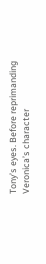Tony’s eyes. Before reprimanding Veronica’s character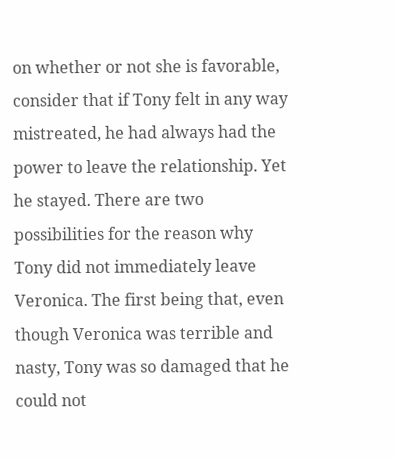on whether or not she is favorable, consider that if Tony felt in any way mistreated, he had always had the power to leave the relationship. Yet he stayed. There are two possibilities for the reason why Tony did not immediately leave Veronica. The first being that, even though Veronica was terrible and nasty, Tony was so damaged that he could not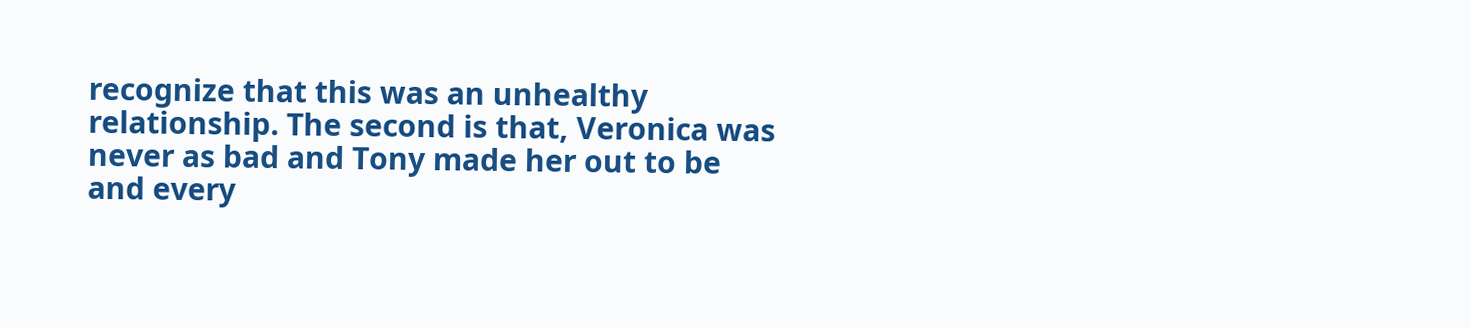recognize that this was an unhealthy relationship. The second is that, Veronica was never as bad and Tony made her out to be and every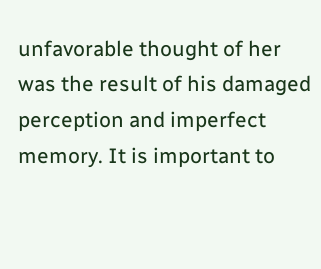unfavorable thought of her was the result of his damaged perception and imperfect memory. It is important to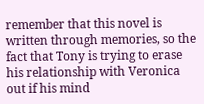remember that this novel is written through memories, so the fact that Tony is trying to erase his relationship with Veronica out if his mind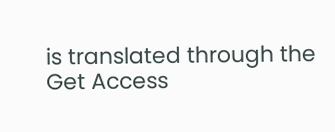is translated through the
Get Access